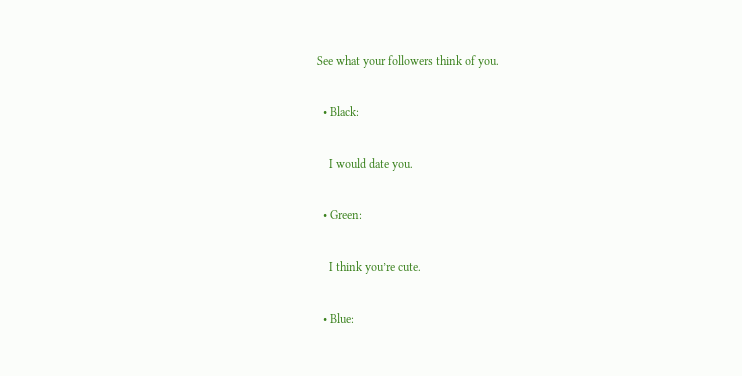See what your followers think of you.

  • Black:

    I would date you.

  • Green:

    I think you’re cute.

  • Blue: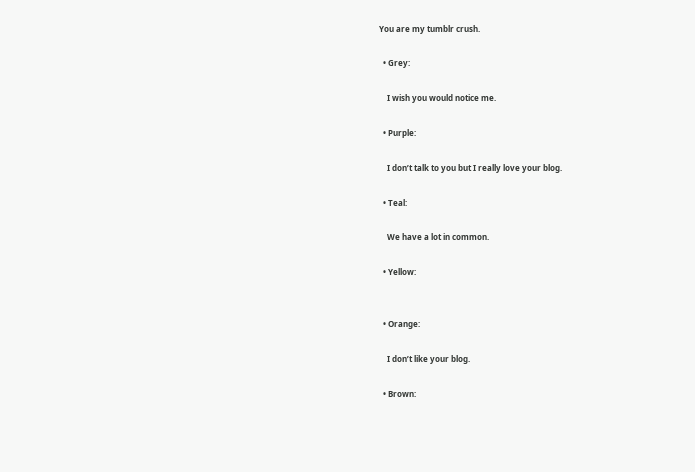You are my tumblr crush.

  • Grey:

    I wish you would notice me.

  • Purple:

    I don’t talk to you but I really love your blog.

  • Teal:

    We have a lot in common.

  • Yellow:


  • Orange:

    I don’t like your blog.

  • Brown: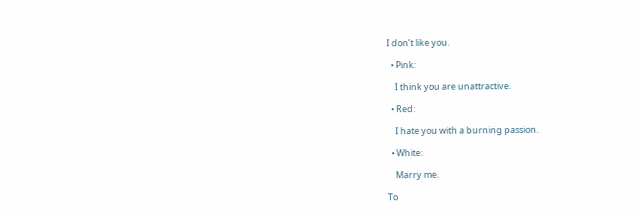I don’t like you.

  • Pink:

    I think you are unattractive.

  • Red:

    I hate you with a burning passion.

  • White:

    Marry me.

To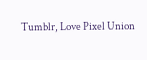Tumblr, Love Pixel Union